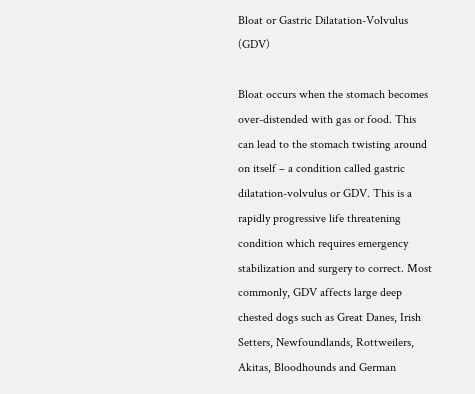Bloat or Gastric Dilatation-Volvulus (GDV)

Bloat occurs when the stomach becomes over-distended with gas or food. This can lead to the stomach twisting around on itself – a condition called gastric dilatation-volvulus or GDV. This is a rapidly progressive life threatening condition which requires emergency stabilization and surgery to correct. Most commonly, GDV affects large deep chested dogs such as Great Danes, Irish Setters, Newfoundlands, Rottweilers, Akitas, Bloodhounds and German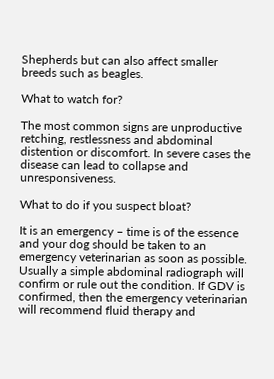Shepherds but can also affect smaller breeds such as beagles.

What to watch for?

The most common signs are unproductive retching, restlessness and abdominal distention or discomfort. In severe cases the disease can lead to collapse and unresponsiveness.

What to do if you suspect bloat?

It is an emergency – time is of the essence and your dog should be taken to an emergency veterinarian as soon as possible. Usually a simple abdominal radiograph will confirm or rule out the condition. If GDV is confirmed, then the emergency veterinarian will recommend fluid therapy and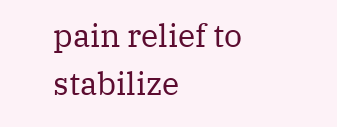pain relief to stabilize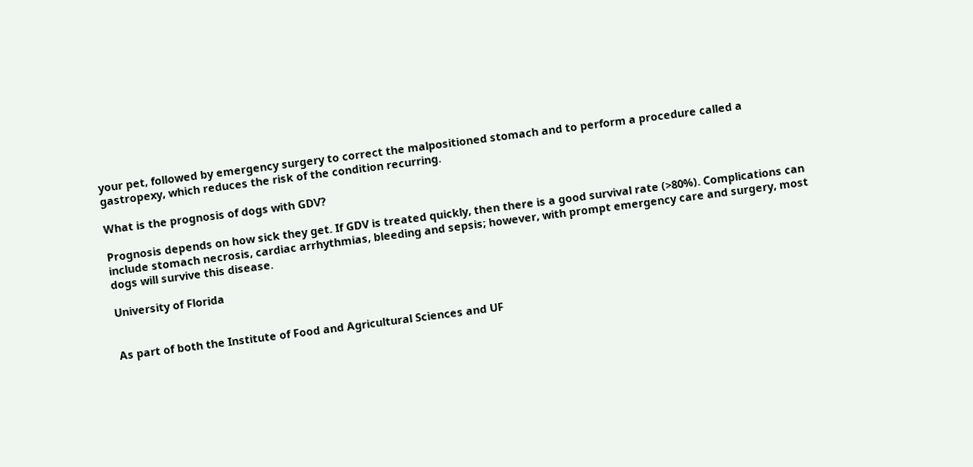your pet, followed by emergency surgery to correct the malpositioned stomach and to perform a procedure called a gastropexy, which reduces the risk of the condition recurring.

What is the prognosis of dogs with GDV?

Prognosis depends on how sick they get. If GDV is treated quickly, then there is a good survival rate (>80%). Complications can include stomach necrosis, cardiac arrhythmias, bleeding and sepsis; however, with prompt emergency care and surgery, most dogs will survive this disease.

University of Florida


As part of both the Institute of Food and Agricultural Sciences and UF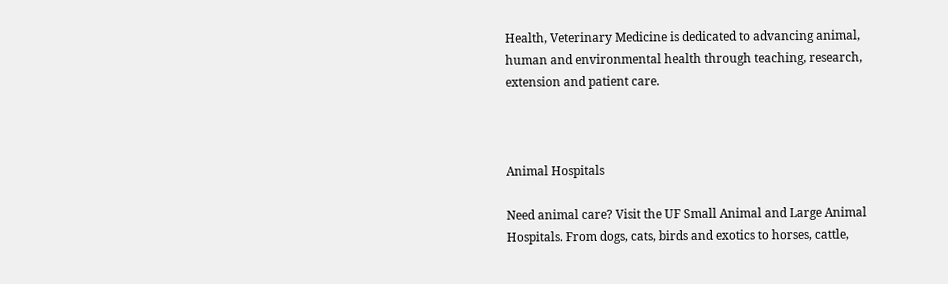Health, Veterinary Medicine is dedicated to advancing animal, human and environmental health through teaching, research, extension and patient care.



Animal Hospitals

Need animal care? Visit the UF Small Animal and Large Animal Hospitals. From dogs, cats, birds and exotics to horses, cattle,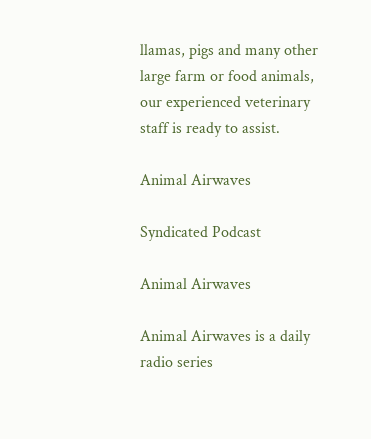llamas, pigs and many other large farm or food animals, our experienced veterinary staff is ready to assist.

Animal Airwaves

Syndicated Podcast

Animal Airwaves

Animal Airwaves is a daily radio series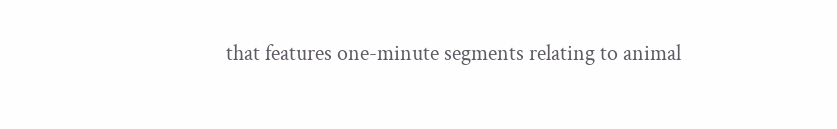that features one-minute segments relating to animal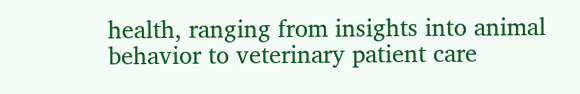health, ranging from insights into animal behavior to veterinary patient care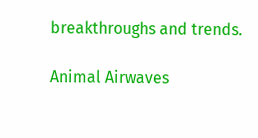breakthroughs and trends.

Animal Airwaves